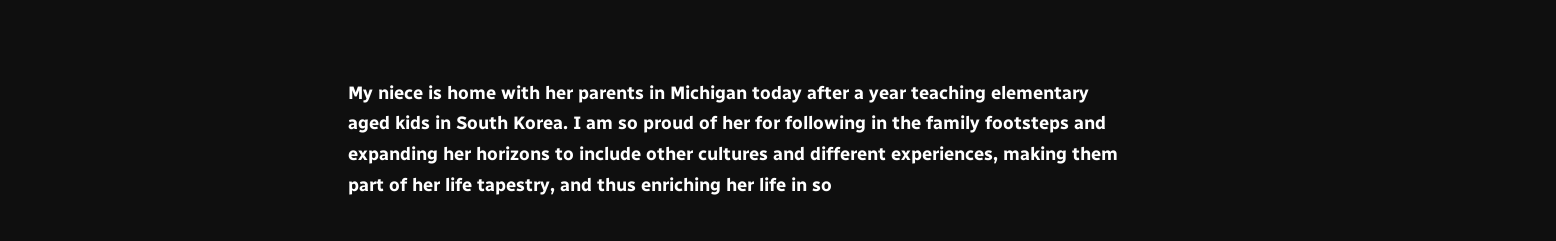My niece is home with her parents in Michigan today after a year teaching elementary aged kids in South Korea. I am so proud of her for following in the family footsteps and expanding her horizons to include other cultures and different experiences, making them part of her life tapestry, and thus enriching her life in so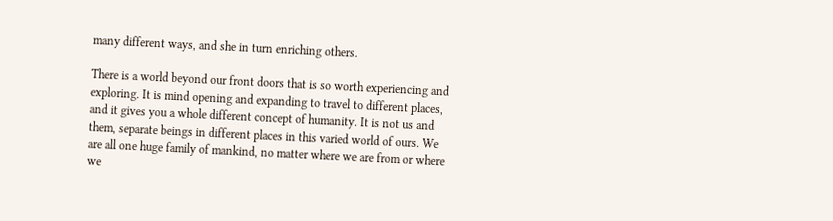many different ways, and she in turn enriching others.

There is a world beyond our front doors that is so worth experiencing and exploring. It is mind opening and expanding to travel to different places, and it gives you a whole different concept of humanity. It is not us and them, separate beings in different places in this varied world of ours. We are all one huge family of mankind, no matter where we are from or where we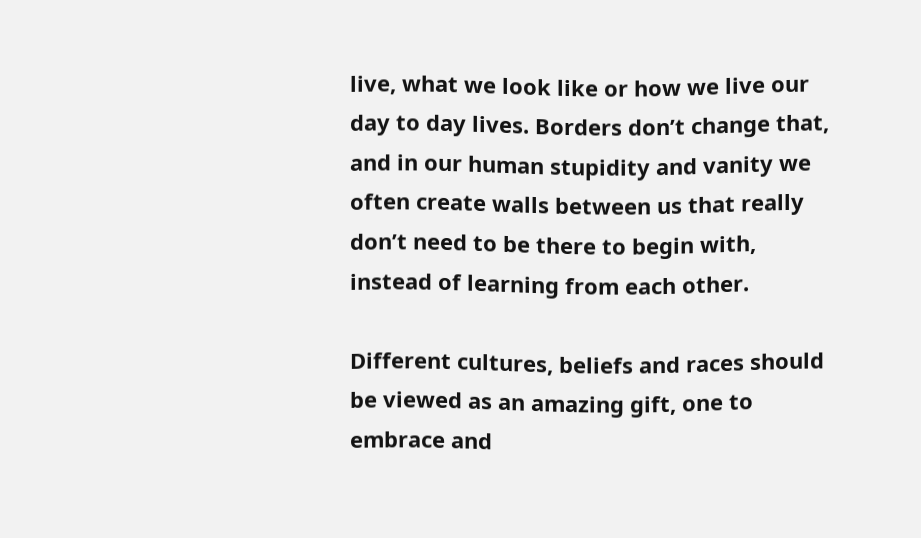live, what we look like or how we live our day to day lives. Borders don’t change that, and in our human stupidity and vanity we often create walls between us that really don’t need to be there to begin with, instead of learning from each other.

Different cultures, beliefs and races should be viewed as an amazing gift, one to embrace and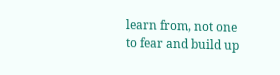learn from, not one to fear and build up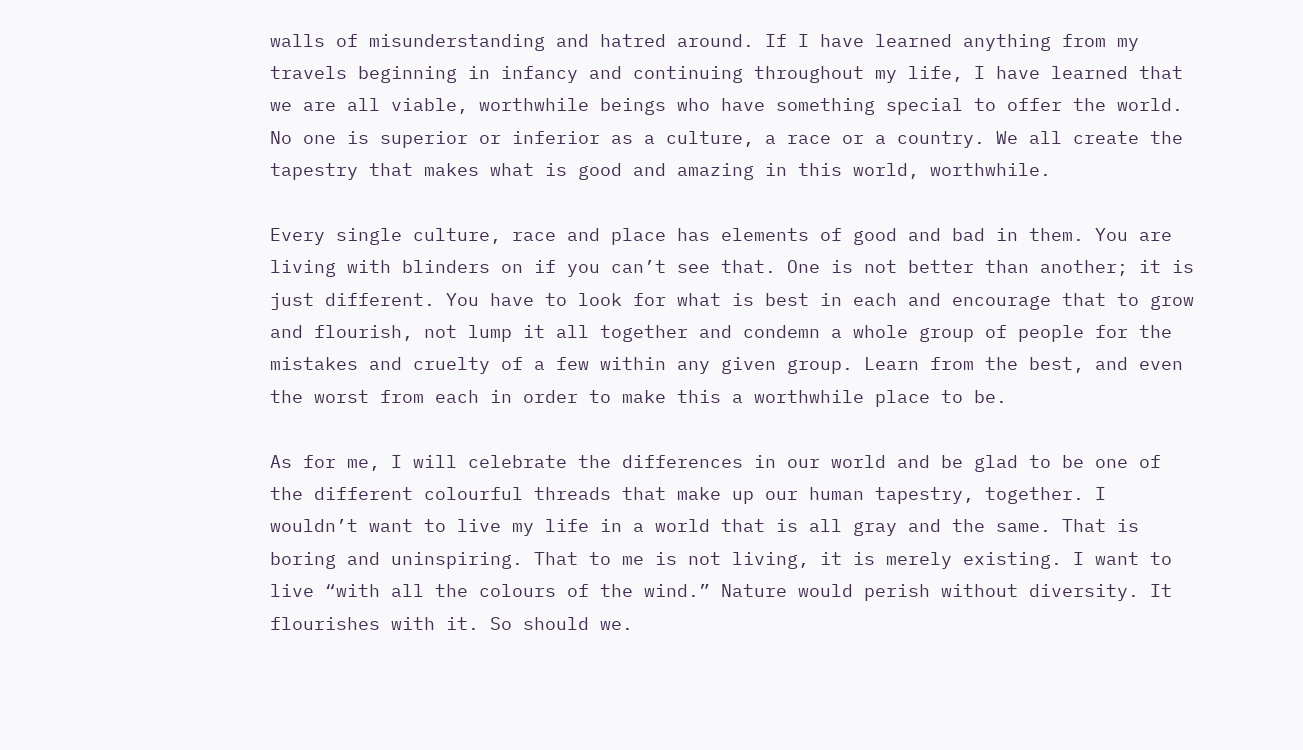walls of misunderstanding and hatred around. If I have learned anything from my travels beginning in infancy and continuing throughout my life, I have learned that we are all viable, worthwhile beings who have something special to offer the world. No one is superior or inferior as a culture, a race or a country. We all create the tapestry that makes what is good and amazing in this world, worthwhile.

Every single culture, race and place has elements of good and bad in them. You are living with blinders on if you can’t see that. One is not better than another; it is just different. You have to look for what is best in each and encourage that to grow and flourish, not lump it all together and condemn a whole group of people for the mistakes and cruelty of a few within any given group. Learn from the best, and even the worst from each in order to make this a worthwhile place to be.

As for me, I will celebrate the differences in our world and be glad to be one of the different colourful threads that make up our human tapestry, together. I wouldn’t want to live my life in a world that is all gray and the same. That is boring and uninspiring. That to me is not living, it is merely existing. I want to live “with all the colours of the wind.” Nature would perish without diversity. It flourishes with it. So should we.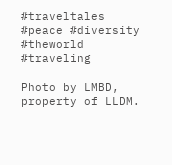#traveltales #peace #diversity #theworld #traveling

Photo by LMBD, property of LLDM.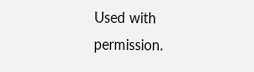Used with permission.